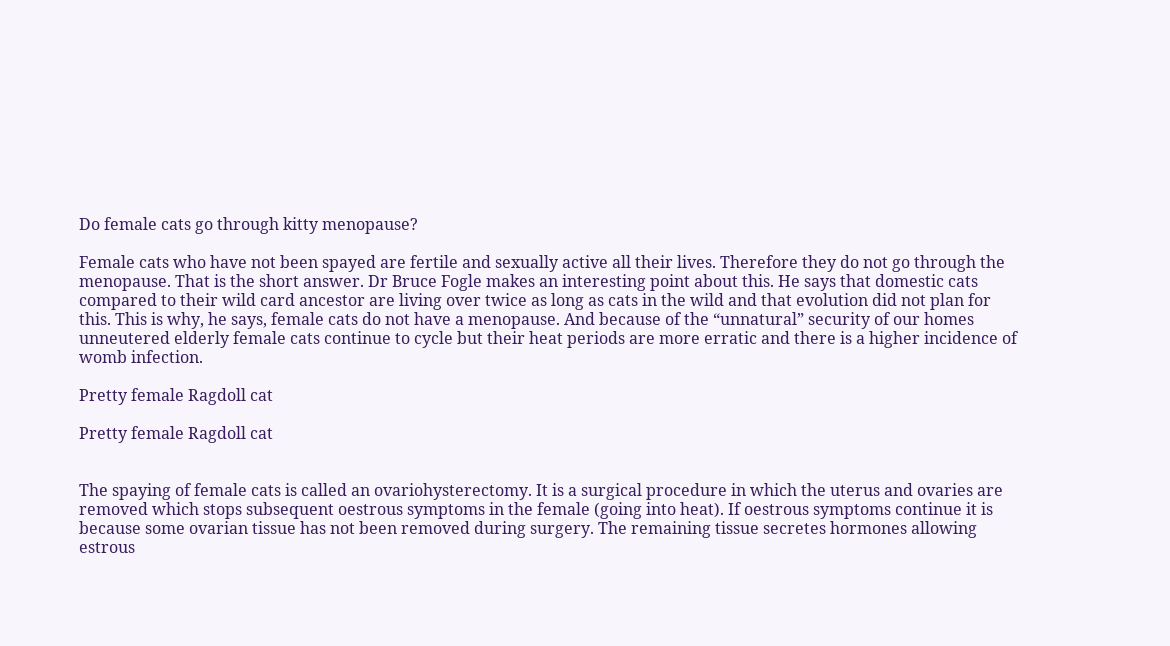Do female cats go through kitty menopause?

Female cats who have not been spayed are fertile and sexually active all their lives. Therefore they do not go through the menopause. That is the short answer. Dr Bruce Fogle makes an interesting point about this. He says that domestic cats compared to their wild card ancestor are living over twice as long as cats in the wild and that evolution did not plan for this. This is why, he says, female cats do not have a menopause. And because of the “unnatural” security of our homes unneutered elderly female cats continue to cycle but their heat periods are more erratic and there is a higher incidence of womb infection.

Pretty female Ragdoll cat

Pretty female Ragdoll cat


The spaying of female cats is called an ovariohysterectomy. It is a surgical procedure in which the uterus and ovaries are removed which stops subsequent oestrous symptoms in the female (going into heat). If oestrous symptoms continue it is because some ovarian tissue has not been removed during surgery. The remaining tissue secretes hormones allowing estrous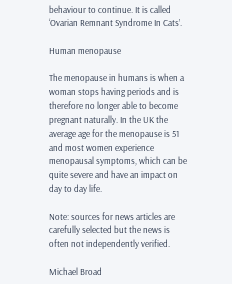behaviour to continue. It is called ‘Ovarian Remnant Syndrome In Cats’.

Human menopause

The menopause in humans is when a woman stops having periods and is therefore no longer able to become pregnant naturally. In the UK the average age for the menopause is 51 and most women experience menopausal symptoms, which can be quite severe and have an impact on day to day life.

Note: sources for news articles are carefully selected but the news is often not independently verified.

Michael Broad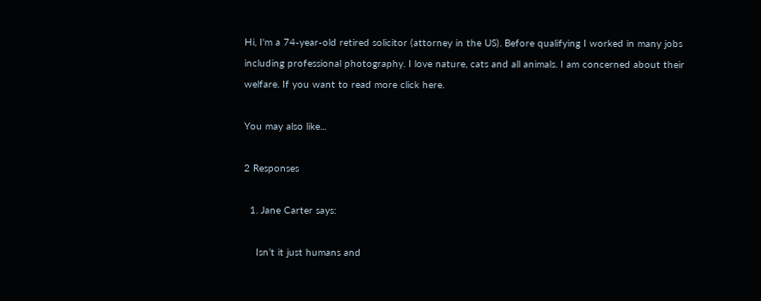Hi, I'm a 74-year-old retired solicitor (attorney in the US). Before qualifying I worked in many jobs including professional photography. I love nature, cats and all animals. I am concerned about their welfare. If you want to read more click here.

You may also like...

2 Responses

  1. Jane Carter says:

    Isn’t it just humans and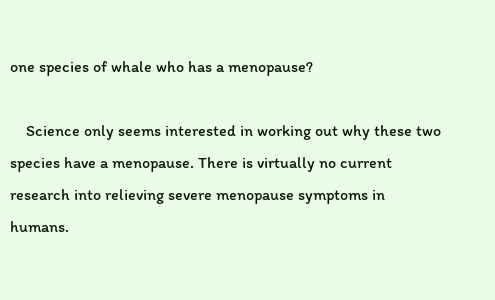one species of whale who has a menopause?

    Science only seems interested in working out why these two species have a menopause. There is virtually no current research into relieving severe menopause symptoms in humans.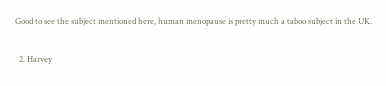Good to see the subject mentioned here, human menopause is pretty much a taboo subject in the UK.

  2. Harvey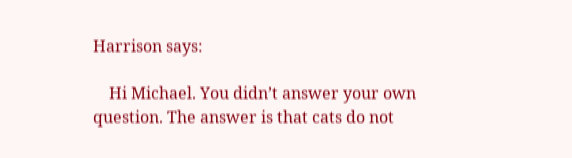Harrison says:

    Hi Michael. You didn’t answer your own question. The answer is that cats do not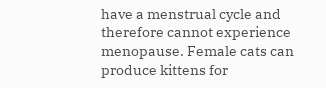have a menstrual cycle and therefore cannot experience menopause. Female cats can produce kittens for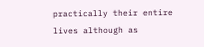practically their entire lives although as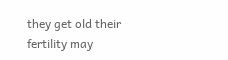they get old their fertility may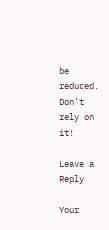be reduced. Don’t rely on it!

Leave a Reply

Your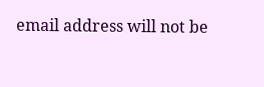email address will not be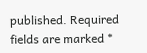published. Required fields are marked *